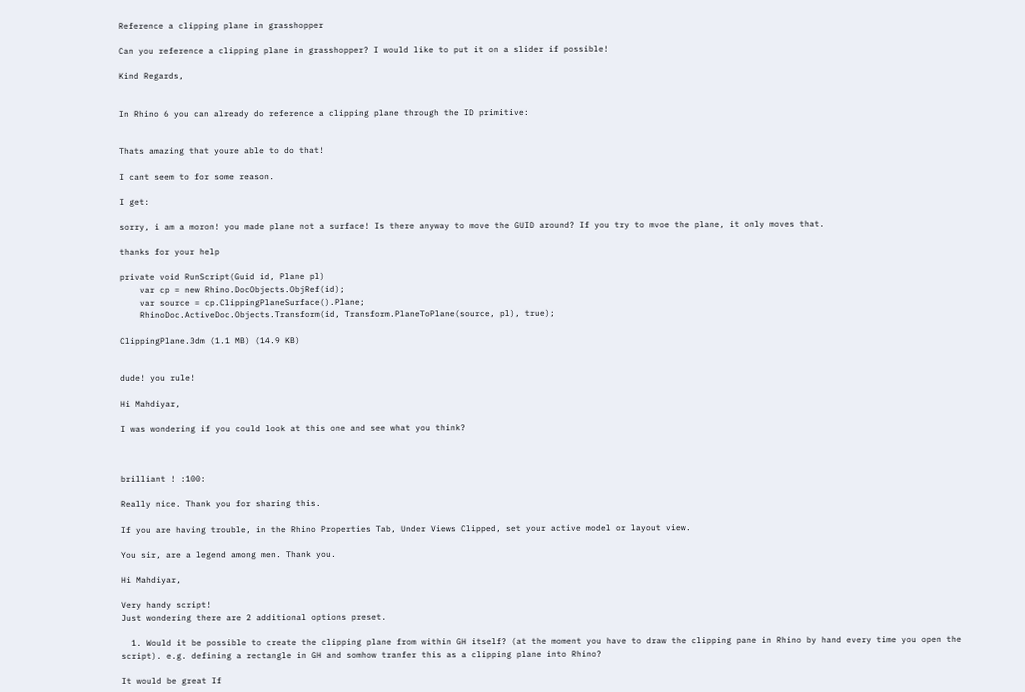Reference a clipping plane in grasshopper

Can you reference a clipping plane in grasshopper? I would like to put it on a slider if possible!

Kind Regards,


In Rhino 6 you can already do reference a clipping plane through the ID primitive:


Thats amazing that youre able to do that!

I cant seem to for some reason.

I get:

sorry, i am a moron! you made plane not a surface! Is there anyway to move the GUID around? If you try to mvoe the plane, it only moves that.

thanks for your help

private void RunScript(Guid id, Plane pl)
    var cp = new Rhino.DocObjects.ObjRef(id);
    var source = cp.ClippingPlaneSurface().Plane;
    RhinoDoc.ActiveDoc.Objects.Transform(id, Transform.PlaneToPlane(source, pl), true);

ClippingPlane.3dm (1.1 MB) (14.9 KB)


dude! you rule!

Hi Mahdiyar,

I was wondering if you could look at this one and see what you think?



brilliant ! :100:

Really nice. Thank you for sharing this.

If you are having trouble, in the Rhino Properties Tab, Under Views Clipped, set your active model or layout view.

You sir, are a legend among men. Thank you.

Hi Mahdiyar,

Very handy script!
Just wondering there are 2 additional options preset.

  1. Would it be possible to create the clipping plane from within GH itself? (at the moment you have to draw the clipping pane in Rhino by hand every time you open the script). e.g. defining a rectangle in GH and somhow tranfer this as a clipping plane into Rhino?

It would be great If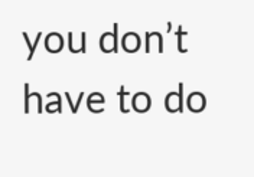you don’t have to do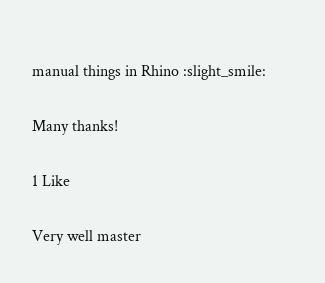manual things in Rhino :slight_smile:

Many thanks!

1 Like

Very well master